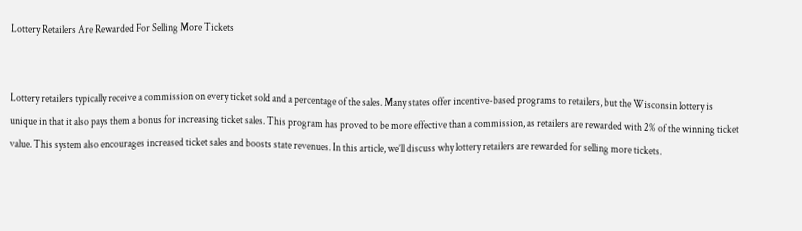Lottery Retailers Are Rewarded For Selling More Tickets


Lottery retailers typically receive a commission on every ticket sold and a percentage of the sales. Many states offer incentive-based programs to retailers, but the Wisconsin lottery is unique in that it also pays them a bonus for increasing ticket sales. This program has proved to be more effective than a commission, as retailers are rewarded with 2% of the winning ticket value. This system also encourages increased ticket sales and boosts state revenues. In this article, we’ll discuss why lottery retailers are rewarded for selling more tickets.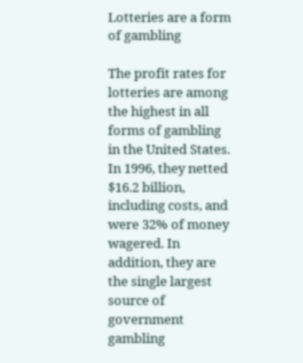Lotteries are a form of gambling

The profit rates for lotteries are among the highest in all forms of gambling in the United States. In 1996, they netted $16.2 billion, including costs, and were 32% of money wagered. In addition, they are the single largest source of government gambling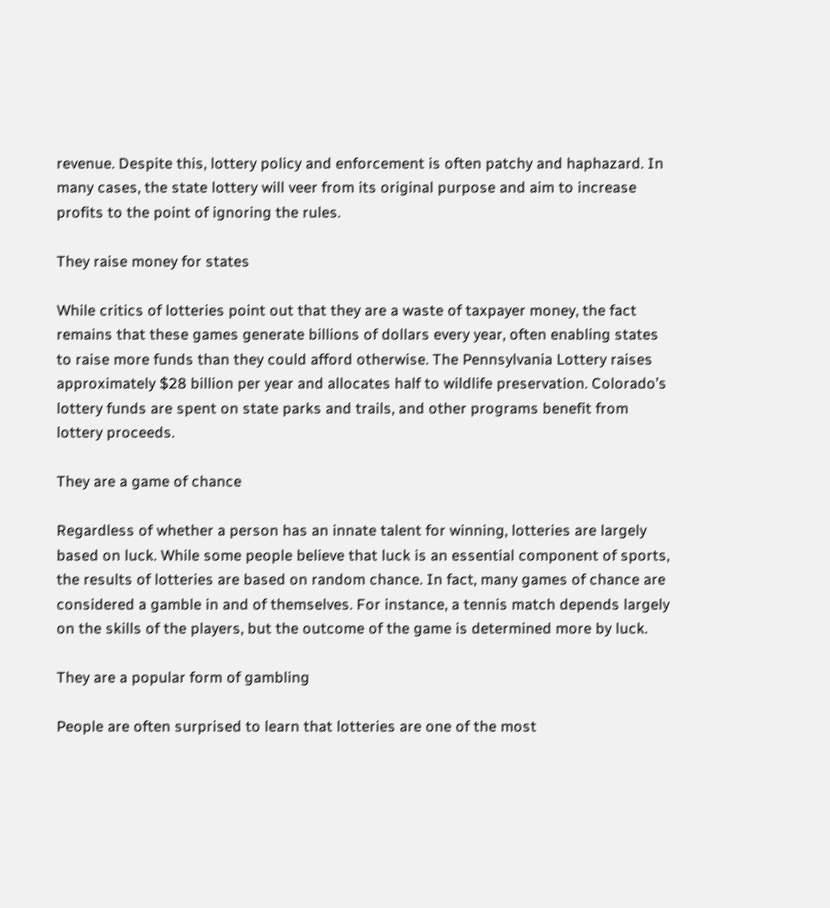revenue. Despite this, lottery policy and enforcement is often patchy and haphazard. In many cases, the state lottery will veer from its original purpose and aim to increase profits to the point of ignoring the rules.

They raise money for states

While critics of lotteries point out that they are a waste of taxpayer money, the fact remains that these games generate billions of dollars every year, often enabling states to raise more funds than they could afford otherwise. The Pennsylvania Lottery raises approximately $28 billion per year and allocates half to wildlife preservation. Colorado’s lottery funds are spent on state parks and trails, and other programs benefit from lottery proceeds.

They are a game of chance

Regardless of whether a person has an innate talent for winning, lotteries are largely based on luck. While some people believe that luck is an essential component of sports, the results of lotteries are based on random chance. In fact, many games of chance are considered a gamble in and of themselves. For instance, a tennis match depends largely on the skills of the players, but the outcome of the game is determined more by luck.

They are a popular form of gambling

People are often surprised to learn that lotteries are one of the most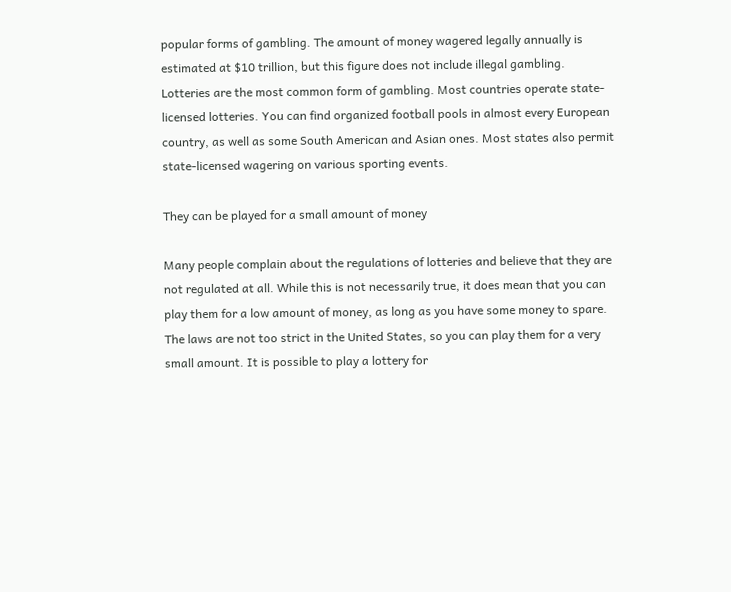popular forms of gambling. The amount of money wagered legally annually is estimated at $10 trillion, but this figure does not include illegal gambling. Lotteries are the most common form of gambling. Most countries operate state-licensed lotteries. You can find organized football pools in almost every European country, as well as some South American and Asian ones. Most states also permit state-licensed wagering on various sporting events.

They can be played for a small amount of money

Many people complain about the regulations of lotteries and believe that they are not regulated at all. While this is not necessarily true, it does mean that you can play them for a low amount of money, as long as you have some money to spare. The laws are not too strict in the United States, so you can play them for a very small amount. It is possible to play a lottery for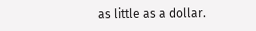as little as a dollar.